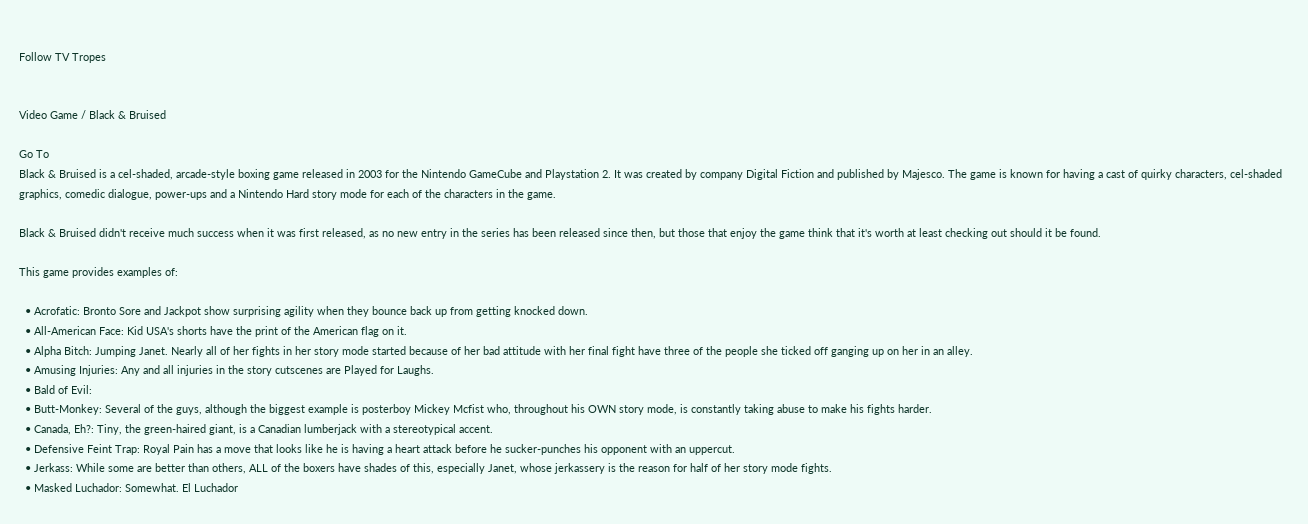Follow TV Tropes


Video Game / Black & Bruised

Go To
Black & Bruised is a cel-shaded, arcade-style boxing game released in 2003 for the Nintendo GameCube and Playstation 2. It was created by company Digital Fiction and published by Majesco. The game is known for having a cast of quirky characters, cel-shaded graphics, comedic dialogue, power-ups and a Nintendo Hard story mode for each of the characters in the game.

Black & Bruised didn't receive much success when it was first released, as no new entry in the series has been released since then, but those that enjoy the game think that it's worth at least checking out should it be found.

This game provides examples of:

  • Acrofatic: Bronto Sore and Jackpot show surprising agility when they bounce back up from getting knocked down.
  • All-American Face: Kid USA's shorts have the print of the American flag on it.
  • Alpha Bitch: Jumping Janet. Nearly all of her fights in her story mode started because of her bad attitude with her final fight have three of the people she ticked off ganging up on her in an alley.
  • Amusing Injuries: Any and all injuries in the story cutscenes are Played for Laughs.
  • Bald of Evil:
  • Butt-Monkey: Several of the guys, although the biggest example is posterboy Mickey Mcfist who, throughout his OWN story mode, is constantly taking abuse to make his fights harder.
  • Canada, Eh?: Tiny, the green-haired giant, is a Canadian lumberjack with a stereotypical accent.
  • Defensive Feint Trap: Royal Pain has a move that looks like he is having a heart attack before he sucker-punches his opponent with an uppercut.
  • Jerkass: While some are better than others, ALL of the boxers have shades of this, especially Janet, whose jerkassery is the reason for half of her story mode fights.
  • Masked Luchador: Somewhat. El Luchador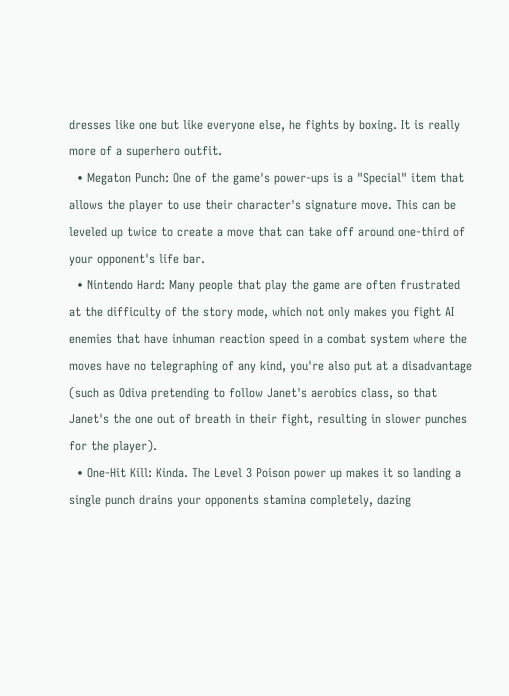dresses like one but like everyone else, he fights by boxing. It is really more of a superhero outfit.
  • Megaton Punch: One of the game's power-ups is a "Special" item that allows the player to use their character's signature move. This can be leveled up twice to create a move that can take off around one-third of your opponent's life bar.
  • Nintendo Hard: Many people that play the game are often frustrated at the difficulty of the story mode, which not only makes you fight AI enemies that have inhuman reaction speed in a combat system where the moves have no telegraphing of any kind, you're also put at a disadvantage (such as Odiva pretending to follow Janet's aerobics class, so that Janet's the one out of breath in their fight, resulting in slower punches for the player).
  • One-Hit Kill: Kinda. The Level 3 Poison power up makes it so landing a single punch drains your opponents stamina completely, dazing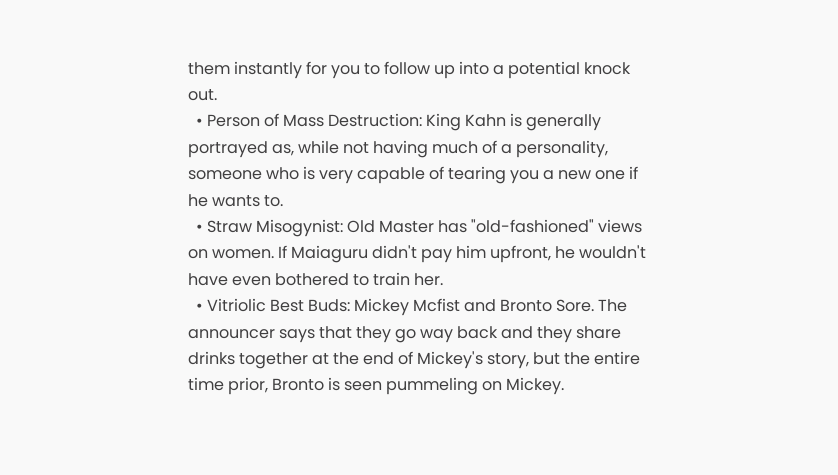them instantly for you to follow up into a potential knock out.
  • Person of Mass Destruction: King Kahn is generally portrayed as, while not having much of a personality, someone who is very capable of tearing you a new one if he wants to.
  • Straw Misogynist: Old Master has "old-fashioned" views on women. If Maiaguru didn't pay him upfront, he wouldn't have even bothered to train her.
  • Vitriolic Best Buds: Mickey Mcfist and Bronto Sore. The announcer says that they go way back and they share drinks together at the end of Mickey's story, but the entire time prior, Bronto is seen pummeling on Mickey.